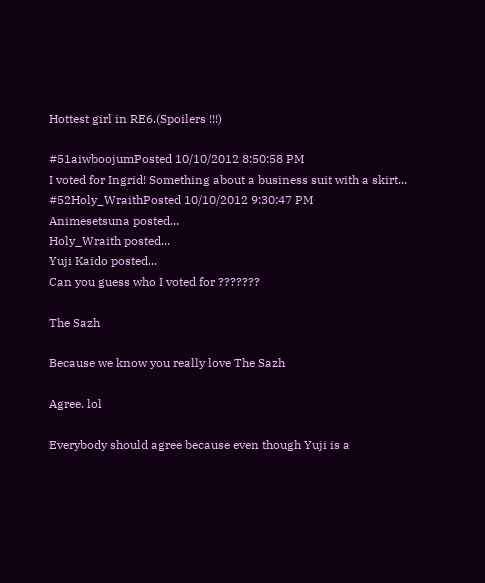Hottest girl in RE6.(Spoilers !!!)

#51aiwboojumPosted 10/10/2012 8:50:58 PM
I voted for Ingrid! Something about a business suit with a skirt...
#52Holy_WraithPosted 10/10/2012 9:30:47 PM
Animesetsuna posted...
Holy_Wraith posted...
Yuji Kaido posted...
Can you guess who I voted for ???????

The Sazh

Because we know you really love The Sazh

Agree. lol

Everybody should agree because even though Yuji is a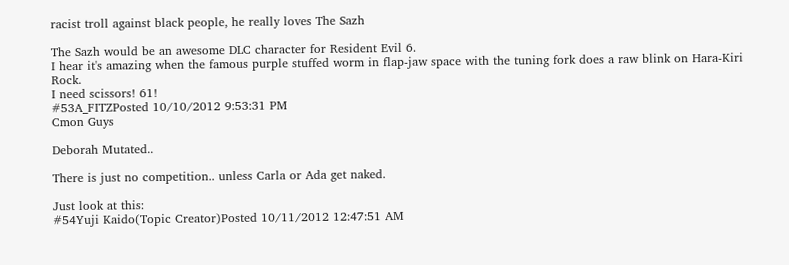racist troll against black people, he really loves The Sazh

The Sazh would be an awesome DLC character for Resident Evil 6.
I hear it's amazing when the famous purple stuffed worm in flap-jaw space with the tuning fork does a raw blink on Hara-Kiri Rock.
I need scissors! 61!
#53A_FITZPosted 10/10/2012 9:53:31 PM
Cmon Guys

Deborah Mutated..

There is just no competition.. unless Carla or Ada get naked.

Just look at this:
#54Yuji Kaido(Topic Creator)Posted 10/11/2012 12:47:51 AM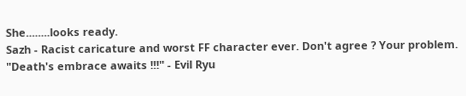She........looks ready.
Sazh - Racist caricature and worst FF character ever. Don't agree ? Your problem.
"Death's embrace awaits !!!" - Evil Ryu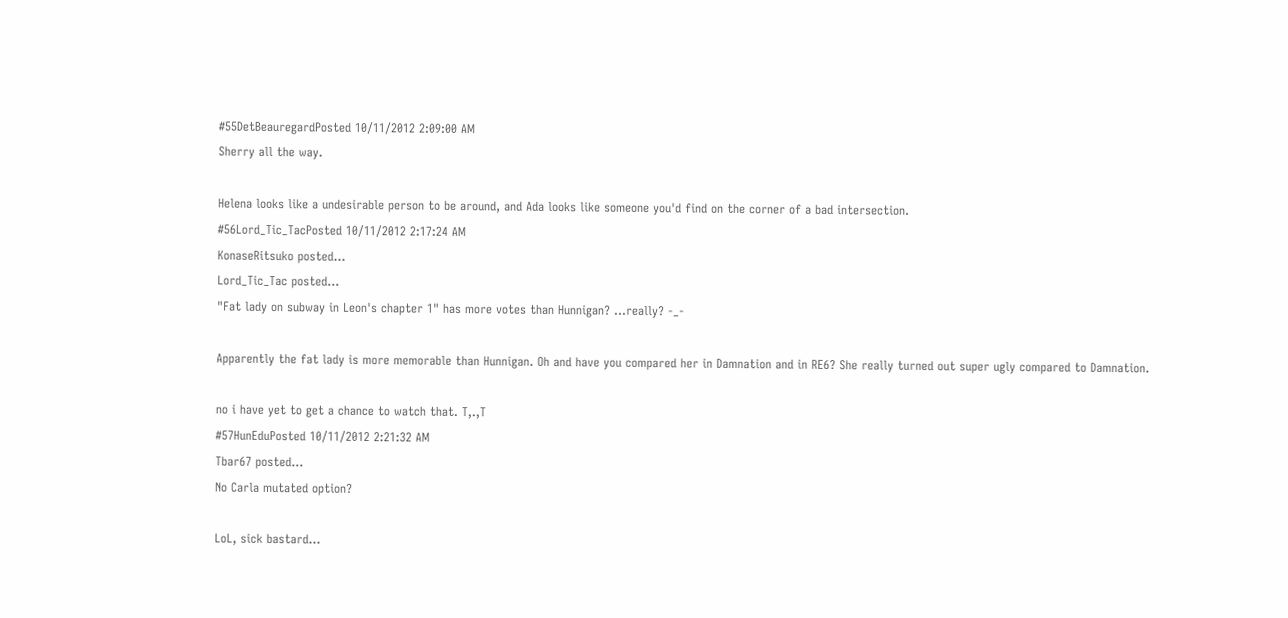#55DetBeauregardPosted 10/11/2012 2:09:00 AM
Sherry all the way.

Helena looks like a undesirable person to be around, and Ada looks like someone you'd find on the corner of a bad intersection.
#56Lord_Tic_TacPosted 10/11/2012 2:17:24 AM
KonaseRitsuko posted...
Lord_Tic_Tac posted...
"Fat lady on subway in Leon's chapter 1" has more votes than Hunnigan? ...really? -_-

Apparently the fat lady is more memorable than Hunnigan. Oh and have you compared her in Damnation and in RE6? She really turned out super ugly compared to Damnation.

no i have yet to get a chance to watch that. T,.,T
#57HunEduPosted 10/11/2012 2:21:32 AM
Tbar67 posted...
No Carla mutated option?

LoL, sick bastard...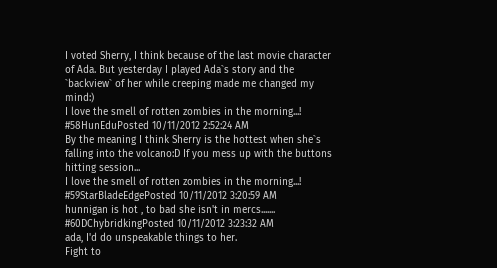I voted Sherry, I think because of the last movie character of Ada. But yesterday I played Ada`s story and the `backview` of her while creeping made me changed my mind:)
I love the smell of rotten zombies in the morning...!
#58HunEduPosted 10/11/2012 2:52:24 AM
By the meaning I think Sherry is the hottest when she`s falling into the volcano:D If you mess up with the buttons hitting session...
I love the smell of rotten zombies in the morning...!
#59StarBladeEdgePosted 10/11/2012 3:20:59 AM
hunnigan is hot , to bad she isn't in mercs.......
#60DChybridkingPosted 10/11/2012 3:23:32 AM
ada, I'd do unspeakable things to her.
Fight to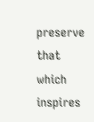preserve that which inspires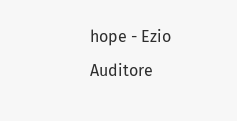hope - Ezio Auditore